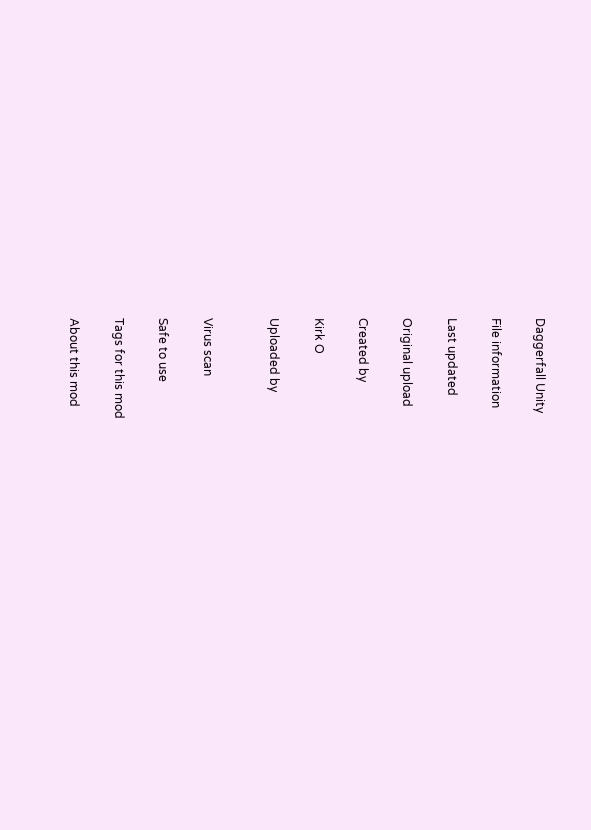Daggerfall Unity

File information

Last updated

Original upload

Created by

Kirk O

Uploaded by


Virus scan

Safe to use

Tags for this mod

About this mod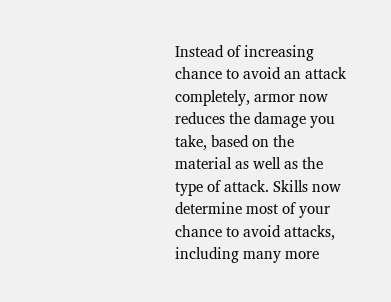Instead of increasing chance to avoid an attack completely, armor now reduces the damage you take, based on the material as well as the type of attack. Skills now determine most of your chance to avoid attacks, including many more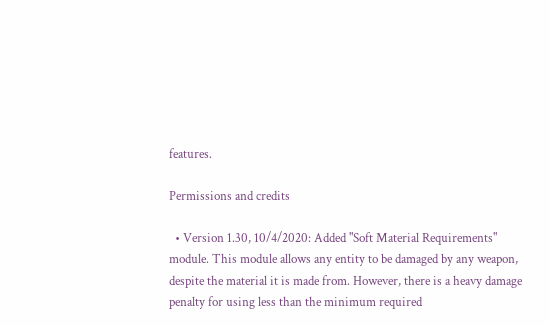features.

Permissions and credits

  • Version 1.30, 10/4/2020: Added "Soft Material Requirements" module. This module allows any entity to be damaged by any weapon, despite the material it is made from. However, there is a heavy damage penalty for using less than the minimum required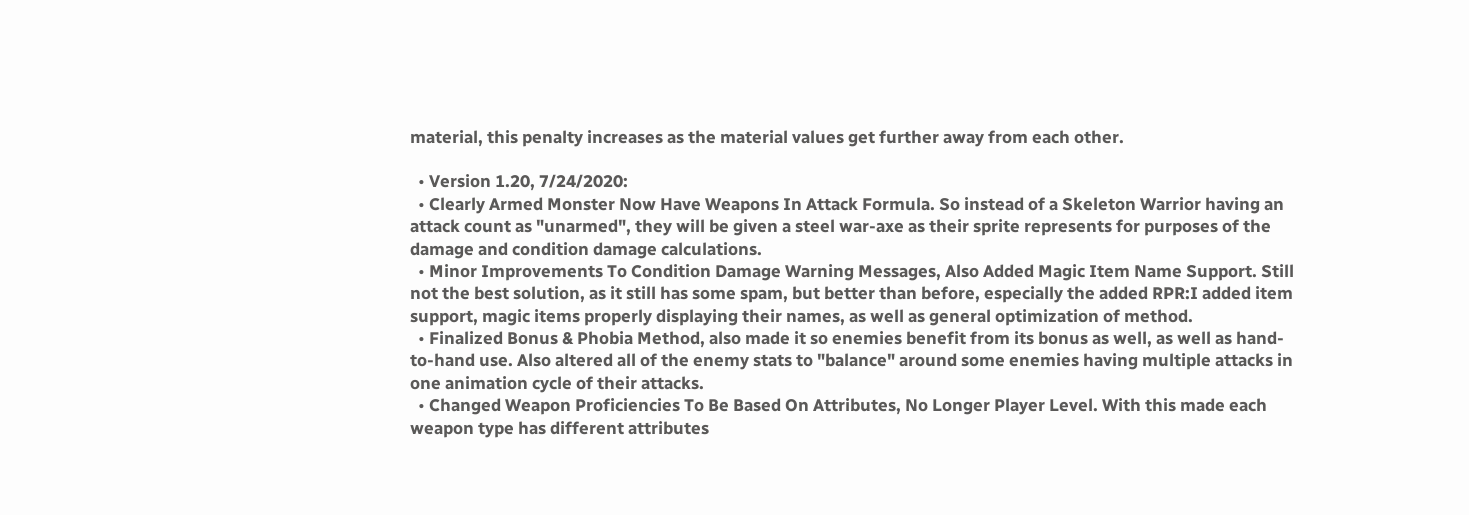material, this penalty increases as the material values get further away from each other.

  • Version 1.20, 7/24/2020:
  • Clearly Armed Monster Now Have Weapons In Attack Formula. So instead of a Skeleton Warrior having an attack count as "unarmed", they will be given a steel war-axe as their sprite represents for purposes of the damage and condition damage calculations.
  • Minor Improvements To Condition Damage Warning Messages, Also Added Magic Item Name Support. Still not the best solution, as it still has some spam, but better than before, especially the added RPR:I added item support, magic items properly displaying their names, as well as general optimization of method.
  • Finalized Bonus & Phobia Method, also made it so enemies benefit from its bonus as well, as well as hand-to-hand use. Also altered all of the enemy stats to "balance" around some enemies having multiple attacks in one animation cycle of their attacks.
  • Changed Weapon Proficiencies To Be Based On Attributes, No Longer Player Level. With this made each weapon type has different attributes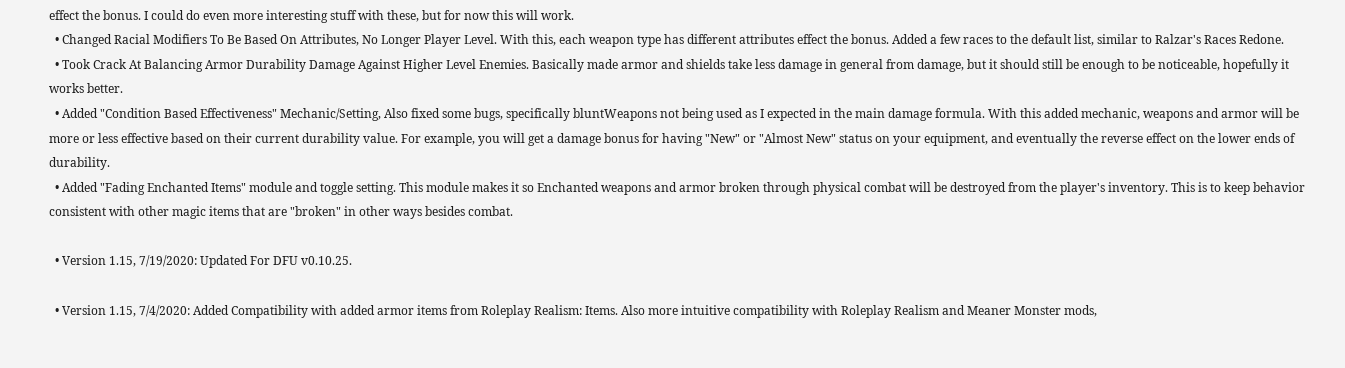effect the bonus. I could do even more interesting stuff with these, but for now this will work.
  • Changed Racial Modifiers To Be Based On Attributes, No Longer Player Level. With this, each weapon type has different attributes effect the bonus. Added a few races to the default list, similar to Ralzar's Races Redone.
  • Took Crack At Balancing Armor Durability Damage Against Higher Level Enemies. Basically made armor and shields take less damage in general from damage, but it should still be enough to be noticeable, hopefully it works better.
  • Added "Condition Based Effectiveness" Mechanic/Setting, Also fixed some bugs, specifically bluntWeapons not being used as I expected in the main damage formula. With this added mechanic, weapons and armor will be more or less effective based on their current durability value. For example, you will get a damage bonus for having "New" or "Almost New" status on your equipment, and eventually the reverse effect on the lower ends of durability.
  • Added "Fading Enchanted Items" module and toggle setting. This module makes it so Enchanted weapons and armor broken through physical combat will be destroyed from the player's inventory. This is to keep behavior consistent with other magic items that are "broken" in other ways besides combat.

  • Version 1.15, 7/19/2020: Updated For DFU v0.10.25.

  • Version 1.15, 7/4/2020: Added Compatibility with added armor items from Roleplay Realism: Items. Also more intuitive compatibility with Roleplay Realism and Meaner Monster mods,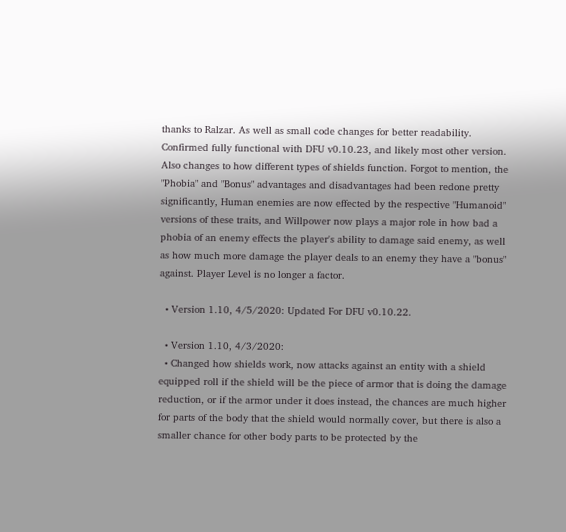thanks to Ralzar. As well as small code changes for better readability. Confirmed fully functional with DFU v0.10.23, and likely most other version. Also changes to how different types of shields function. Forgot to mention, the "Phobia" and "Bonus" advantages and disadvantages had been redone pretty significantly, Human enemies are now effected by the respective "Humanoid" versions of these traits, and Willpower now plays a major role in how bad a phobia of an enemy effects the player's ability to damage said enemy, as well as how much more damage the player deals to an enemy they have a "bonus" against. Player Level is no longer a factor.

  • Version 1.10, 4/5/2020: Updated For DFU v0.10.22.

  • Version 1.10, 4/3/2020:
  • Changed how shields work, now attacks against an entity with a shield equipped roll if the shield will be the piece of armor that is doing the damage reduction, or if the armor under it does instead, the chances are much higher for parts of the body that the shield would normally cover, but there is also a smaller chance for other body parts to be protected by the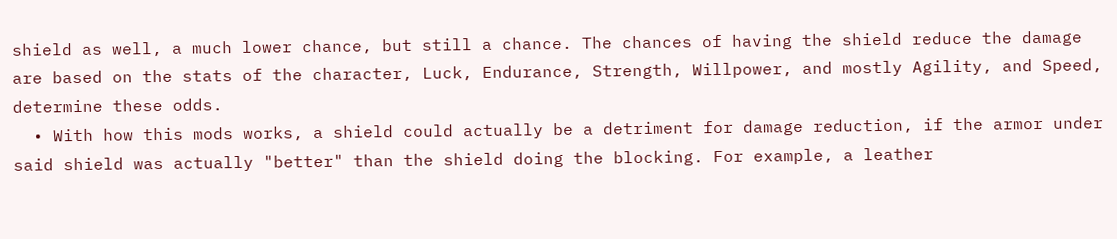shield as well, a much lower chance, but still a chance. The chances of having the shield reduce the damage are based on the stats of the character, Luck, Endurance, Strength, Willpower, and mostly Agility, and Speed, determine these odds.
  • With how this mods works, a shield could actually be a detriment for damage reduction, if the armor under said shield was actually "better" than the shield doing the blocking. For example, a leather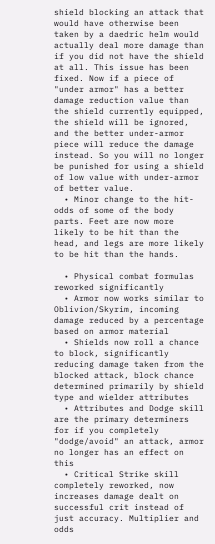shield blocking an attack that would have otherwise been taken by a daedric helm would actually deal more damage than if you did not have the shield at all. This issue has been fixed. Now if a piece of "under armor" has a better damage reduction value than the shield currently equipped, the shield will be ignored, and the better under-armor piece will reduce the damage instead. So you will no longer be punished for using a shield of low value with under-armor of better value.
  • Minor change to the hit-odds of some of the body parts. Feet are now more likely to be hit than the head, and legs are more likely to be hit than the hands.

  • Physical combat formulas reworked significantly
  • Armor now works similar to Oblivion/Skyrim, incoming damage reduced by a percentage based on armor material
  • Shields now roll a chance to block, significantly reducing damage taken from the blocked attack, block chance determined primarily by shield type and wielder attributes
  • Attributes and Dodge skill are the primary determiners for if you completely "dodge/avoid" an attack, armor no longer has an effect on this
  • Critical Strike skill completely reworked, now increases damage dealt on successful crit instead of just accuracy. Multiplier and odds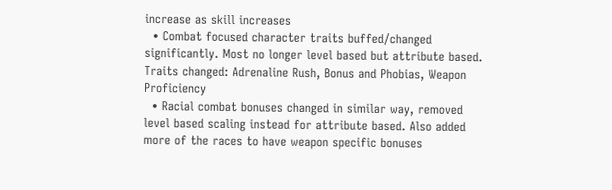increase as skill increases
  • Combat focused character traits buffed/changed significantly. Most no longer level based but attribute based. Traits changed: Adrenaline Rush, Bonus and Phobias, Weapon Proficiency
  • Racial combat bonuses changed in similar way, removed level based scaling instead for attribute based. Also added more of the races to have weapon specific bonuses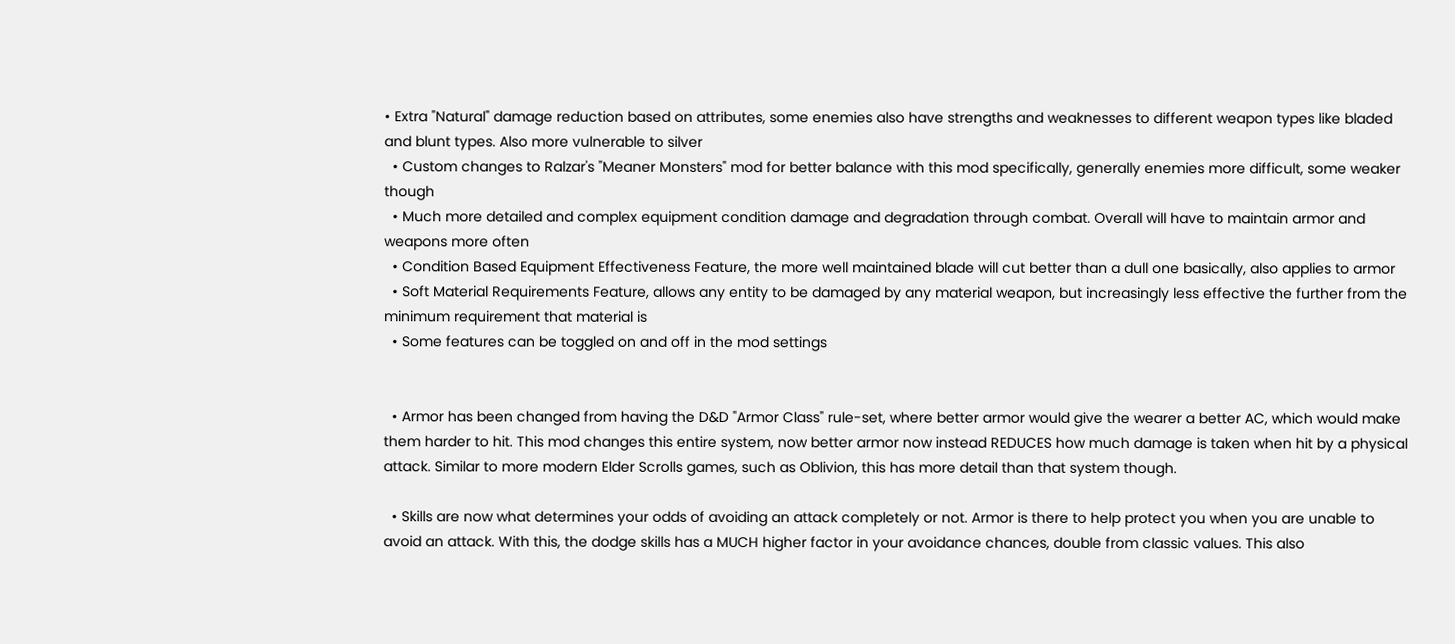• Extra "Natural" damage reduction based on attributes, some enemies also have strengths and weaknesses to different weapon types like bladed and blunt types. Also more vulnerable to silver
  • Custom changes to Ralzar's "Meaner Monsters" mod for better balance with this mod specifically, generally enemies more difficult, some weaker though
  • Much more detailed and complex equipment condition damage and degradation through combat. Overall will have to maintain armor and weapons more often
  • Condition Based Equipment Effectiveness Feature, the more well maintained blade will cut better than a dull one basically, also applies to armor
  • Soft Material Requirements Feature, allows any entity to be damaged by any material weapon, but increasingly less effective the further from the minimum requirement that material is
  • Some features can be toggled on and off in the mod settings


  • Armor has been changed from having the D&D "Armor Class" rule-set, where better armor would give the wearer a better AC, which would make them harder to hit. This mod changes this entire system, now better armor now instead REDUCES how much damage is taken when hit by a physical attack. Similar to more modern Elder Scrolls games, such as Oblivion, this has more detail than that system though.

  • Skills are now what determines your odds of avoiding an attack completely or not. Armor is there to help protect you when you are unable to avoid an attack. With this, the dodge skills has a MUCH higher factor in your avoidance chances, double from classic values. This also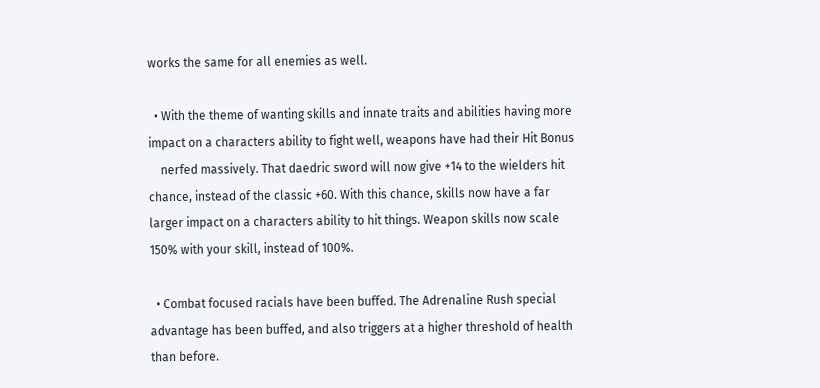works the same for all enemies as well.

  • With the theme of wanting skills and innate traits and abilities having more impact on a characters ability to fight well, weapons have had their Hit Bonus
    nerfed massively. That daedric sword will now give +14 to the wielders hit chance, instead of the classic +60. With this chance, skills now have a far larger impact on a characters ability to hit things. Weapon skills now scale 150% with your skill, instead of 100%.

  • Combat focused racials have been buffed. The Adrenaline Rush special advantage has been buffed, and also triggers at a higher threshold of health than before.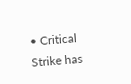• Critical Strike has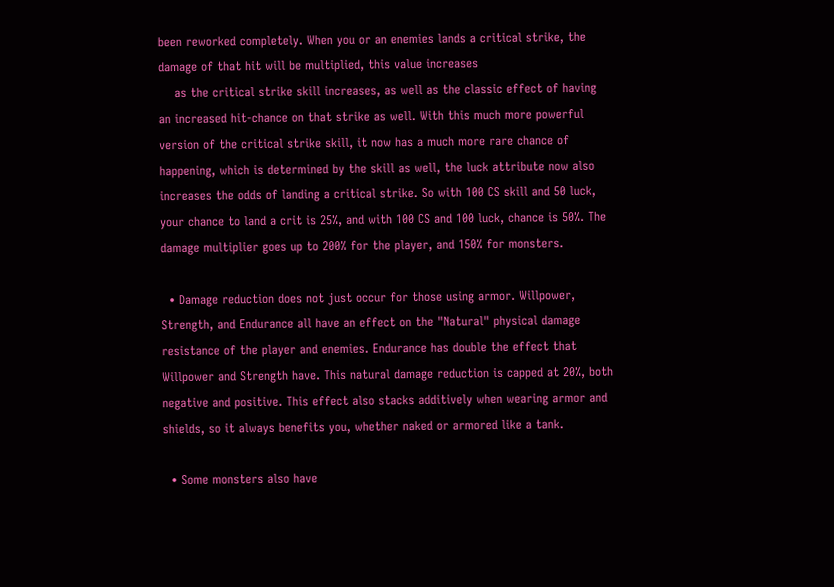been reworked completely. When you or an enemies lands a critical strike, the damage of that hit will be multiplied, this value increases
    as the critical strike skill increases, as well as the classic effect of having an increased hit-chance on that strike as well. With this much more powerful version of the critical strike skill, it now has a much more rare chance of happening, which is determined by the skill as well, the luck attribute now also increases the odds of landing a critical strike. So with 100 CS skill and 50 luck, your chance to land a crit is 25%, and with 100 CS and 100 luck, chance is 50%. The damage multiplier goes up to 200% for the player, and 150% for monsters.

  • Damage reduction does not just occur for those using armor. Willpower, Strength, and Endurance all have an effect on the "Natural" physical damage resistance of the player and enemies. Endurance has double the effect that Willpower and Strength have. This natural damage reduction is capped at 20%, both negative and positive. This effect also stacks additively when wearing armor and shields, so it always benefits you, whether naked or armored like a tank.

  • Some monsters also have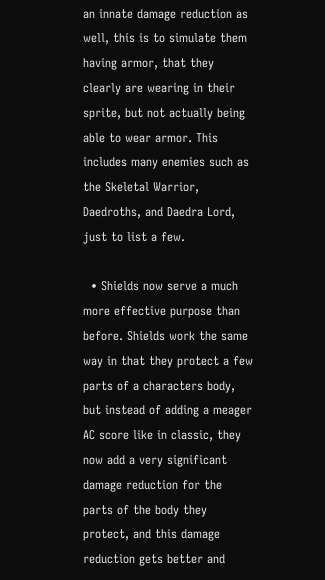an innate damage reduction as well, this is to simulate them having armor, that they clearly are wearing in their sprite, but not actually being able to wear armor. This includes many enemies such as the Skeletal Warrior, Daedroths, and Daedra Lord, just to list a few.

  • Shields now serve a much more effective purpose than before. Shields work the same way in that they protect a few parts of a characters body, but instead of adding a meager AC score like in classic, they now add a very significant damage reduction for the parts of the body they protect, and this damage reduction gets better and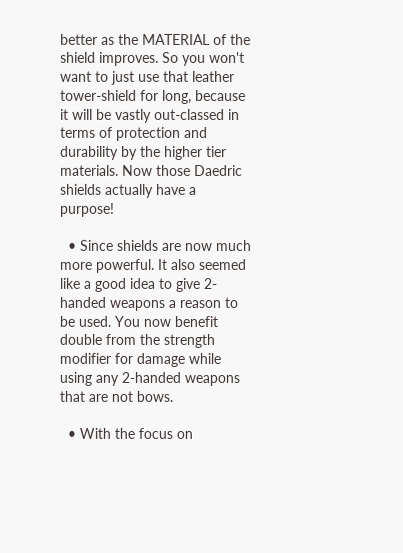better as the MATERIAL of the shield improves. So you won't want to just use that leather tower-shield for long, because it will be vastly out-classed in terms of protection and durability by the higher tier materials. Now those Daedric shields actually have a purpose!

  • Since shields are now much more powerful. It also seemed like a good idea to give 2-handed weapons a reason to be used. You now benefit double from the strength modifier for damage while using any 2-handed weapons that are not bows.

  • With the focus on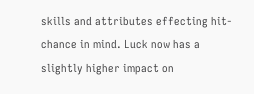skills and attributes effecting hit-chance in mind. Luck now has a slightly higher impact on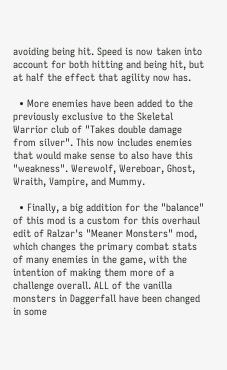avoiding being hit. Speed is now taken into account for both hitting and being hit, but at half the effect that agility now has.

  • More enemies have been added to the previously exclusive to the Skeletal Warrior club of "Takes double damage from silver". This now includes enemies that would make sense to also have this "weakness". Werewolf, Wereboar, Ghost, Wraith, Vampire, and Mummy.

  • Finally, a big addition for the "balance" of this mod is a custom for this overhaul edit of Ralzar's "Meaner Monsters" mod, which changes the primary combat stats of many enemies in the game, with the intention of making them more of a challenge overall. ALL of the vanilla monsters in Daggerfall have been changed in some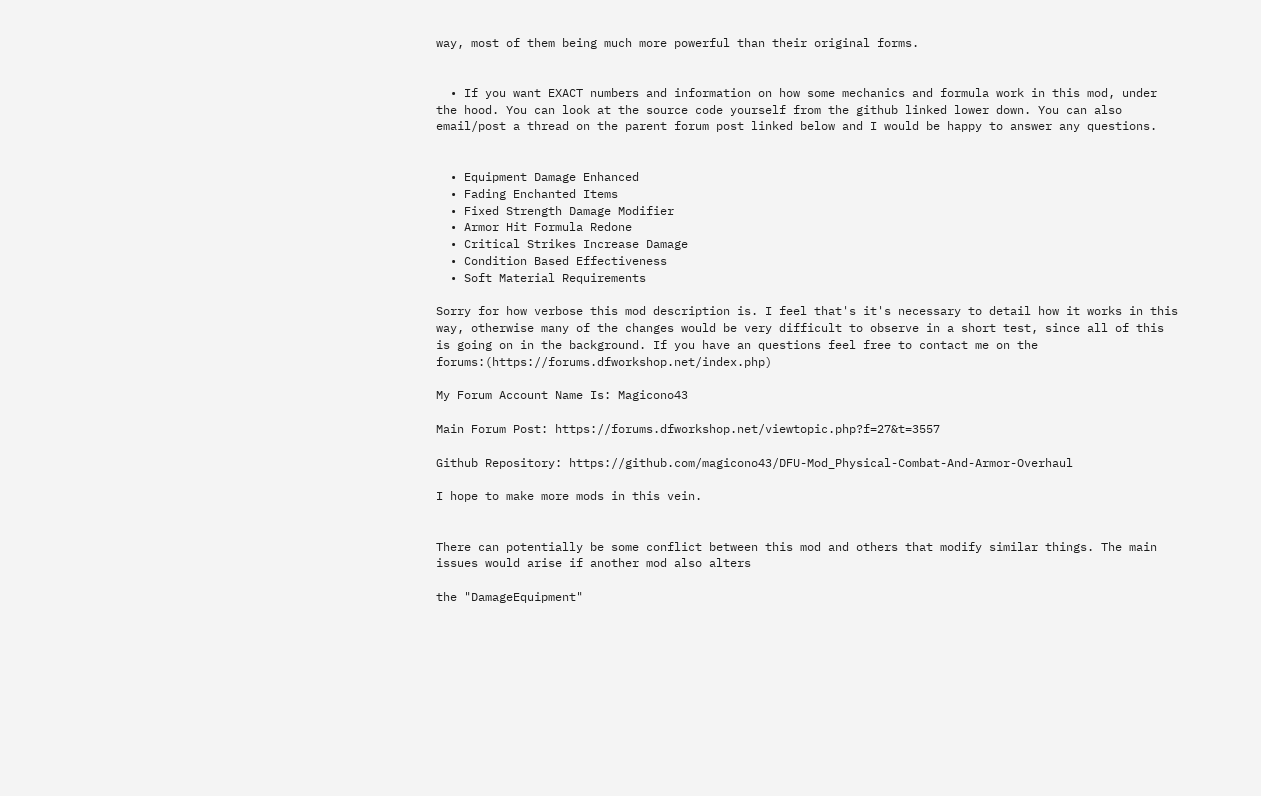way, most of them being much more powerful than their original forms.


  • If you want EXACT numbers and information on how some mechanics and formula work in this mod, under the hood. You can look at the source code yourself from the github linked lower down. You can also email/post a thread on the parent forum post linked below and I would be happy to answer any questions.


  • Equipment Damage Enhanced
  • Fading Enchanted Items
  • Fixed Strength Damage Modifier
  • Armor Hit Formula Redone
  • Critical Strikes Increase Damage
  • Condition Based Effectiveness
  • Soft Material Requirements

Sorry for how verbose this mod description is. I feel that's it's necessary to detail how it works in this way, otherwise many of the changes would be very difficult to observe in a short test, since all of this is going on in the background. If you have an questions feel free to contact me on the forums:(https://forums.dfworkshop.net/index.php)

My Forum Account Name Is: Magicono43

Main Forum Post: https://forums.dfworkshop.net/viewtopic.php?f=27&t=3557

Github Repository: https://github.com/magicono43/DFU-Mod_Physical-Combat-And-Armor-Overhaul

I hope to make more mods in this vein.


There can potentially be some conflict between this mod and others that modify similar things. The main issues would arise if another mod also alters

the "DamageEquipment"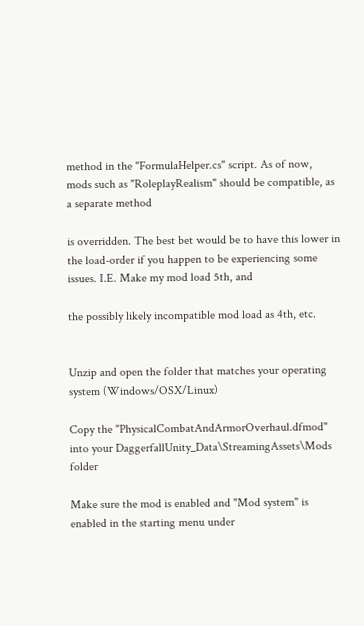method in the "FormulaHelper.cs" script. As of now, mods such as "RoleplayRealism" should be compatible, as a separate method

is overridden. The best bet would be to have this lower in the load-order if you happen to be experiencing some issues. I.E. Make my mod load 5th, and

the possibly likely incompatible mod load as 4th, etc.


Unzip and open the folder that matches your operating system (Windows/OSX/Linux)

Copy the "PhysicalCombatAndArmorOverhaul.dfmod" into your DaggerfallUnity_Data\StreamingAssets\Mods folder

Make sure the mod is enabled and "Mod system" is enabled in the starting menu under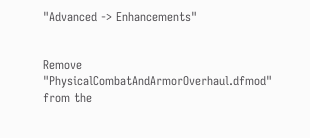"Advanced -> Enhancements"


Remove "PhysicalCombatAndArmorOverhaul.dfmod" from the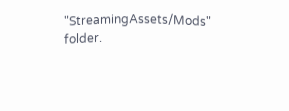"StreamingAssets/Mods" folder.